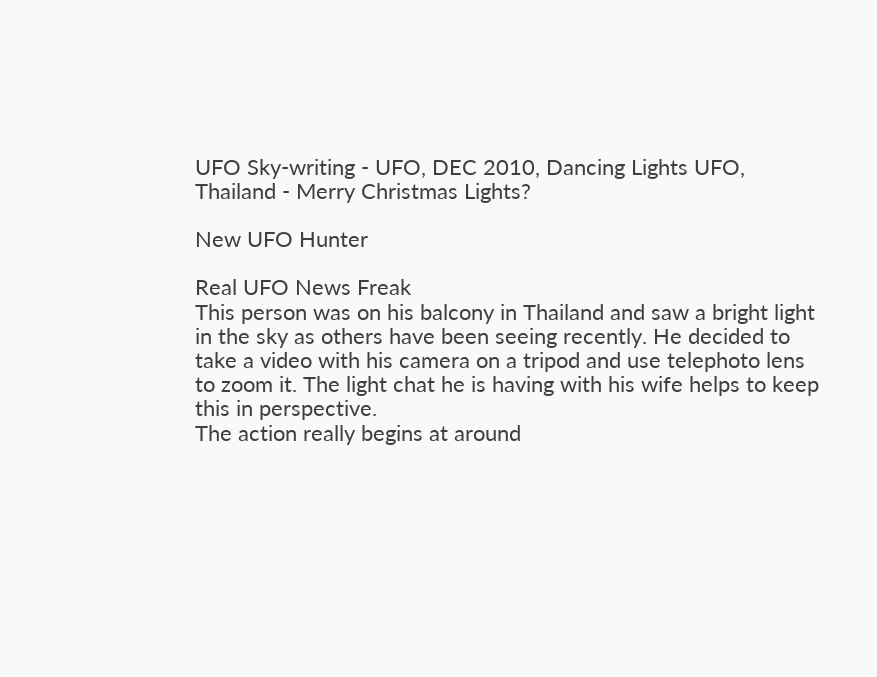UFO Sky-writing - UFO, DEC 2010, Dancing Lights UFO, Thailand - Merry Christmas Lights?

New UFO Hunter

Real UFO News Freak
This person was on his balcony in Thailand and saw a bright light in the sky as others have been seeing recently. He decided to take a video with his camera on a tripod and use telephoto lens to zoom it. The light chat he is having with his wife helps to keep this in perspective.
The action really begins at around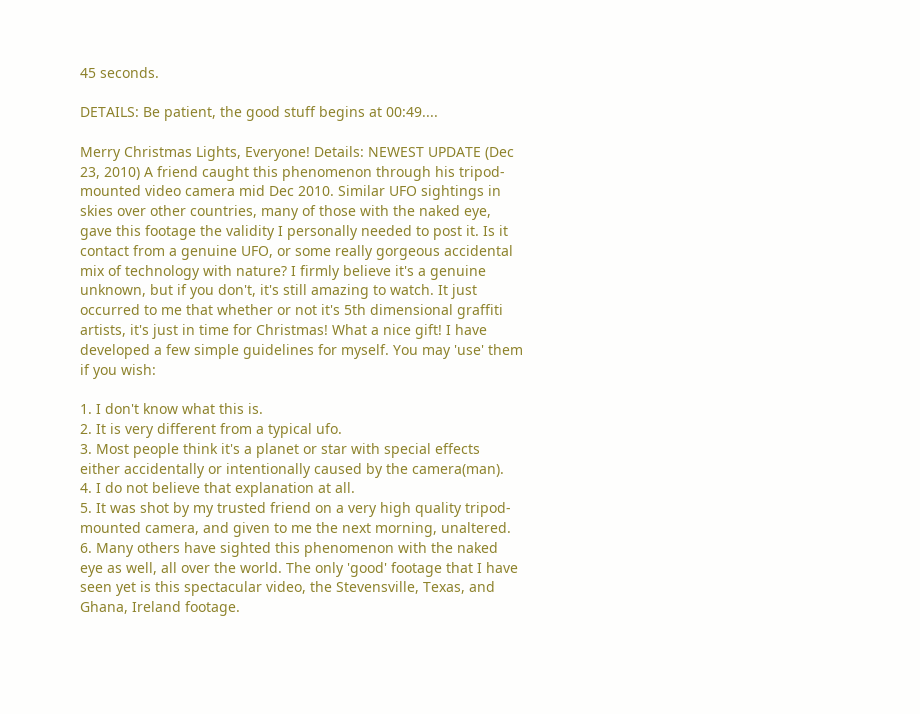45 seconds.

DETAILS: Be patient, the good stuff begins at 00:49....

Merry Christmas Lights, Everyone! Details: NEWEST UPDATE (Dec 23, 2010) A friend caught this phenomenon through his tripod-mounted video camera mid Dec 2010. Similar UFO sightings in skies over other countries, many of those with the naked eye, gave this footage the validity I personally needed to post it. Is it contact from a genuine UFO, or some really gorgeous accidental mix of technology with nature? I firmly believe it's a genuine unknown, but if you don't, it's still amazing to watch. It just occurred to me that whether or not it's 5th dimensional graffiti artists, it's just in time for Christmas! What a nice gift! I have developed a few simple guidelines for myself. You may 'use' them if you wish:

1. I don't know what this is.
2. It is very different from a typical ufo.
3. Most people think it's a planet or star with special effects either accidentally or intentionally caused by the camera(man).
4. I do not believe that explanation at all.
5. It was shot by my trusted friend on a very high quality tripod-mounted camera, and given to me the next morning, unaltered.
6. Many others have sighted this phenomenon with the naked eye as well, all over the world. The only 'good' footage that I have seen yet is this spectacular video, the Stevensville, Texas, and Ghana, Ireland footage.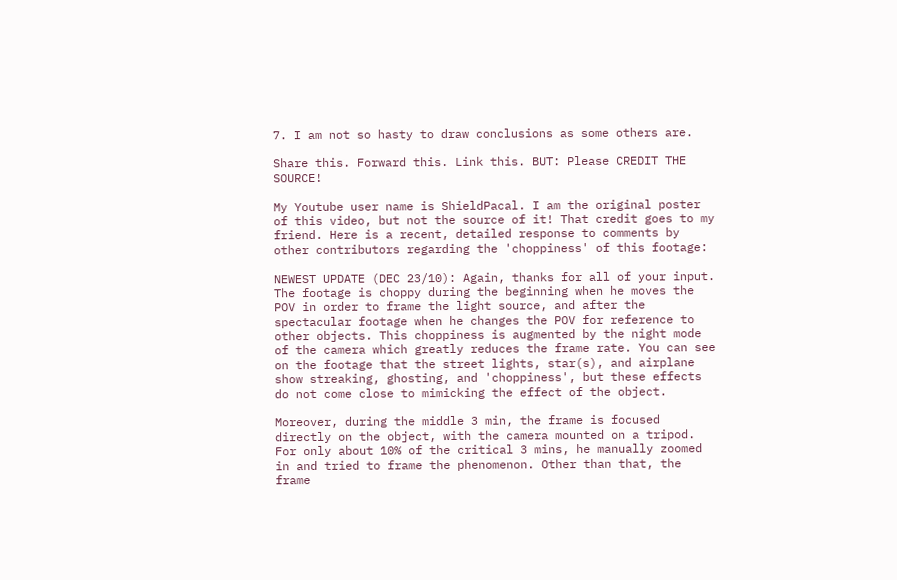7. I am not so hasty to draw conclusions as some others are.

Share this. Forward this. Link this. BUT: Please CREDIT THE SOURCE!

My Youtube user name is ShieldPacal. I am the original poster of this video, but not the source of it! That credit goes to my friend. Here is a recent, detailed response to comments by other contributors regarding the 'choppiness' of this footage:

NEWEST UPDATE (DEC 23/10): Again, thanks for all of your input. The footage is choppy during the beginning when he moves the POV in order to frame the light source, and after the spectacular footage when he changes the POV for reference to other objects. This choppiness is augmented by the night mode of the camera which greatly reduces the frame rate. You can see on the footage that the street lights, star(s), and airplane show streaking, ghosting, and 'choppiness', but these effects do not come close to mimicking the effect of the object.

Moreover, during the middle 3 min, the frame is focused directly on the object, with the camera mounted on a tripod. For only about 10% of the critical 3 mins, he manually zoomed in and tried to frame the phenomenon. Other than that, the frame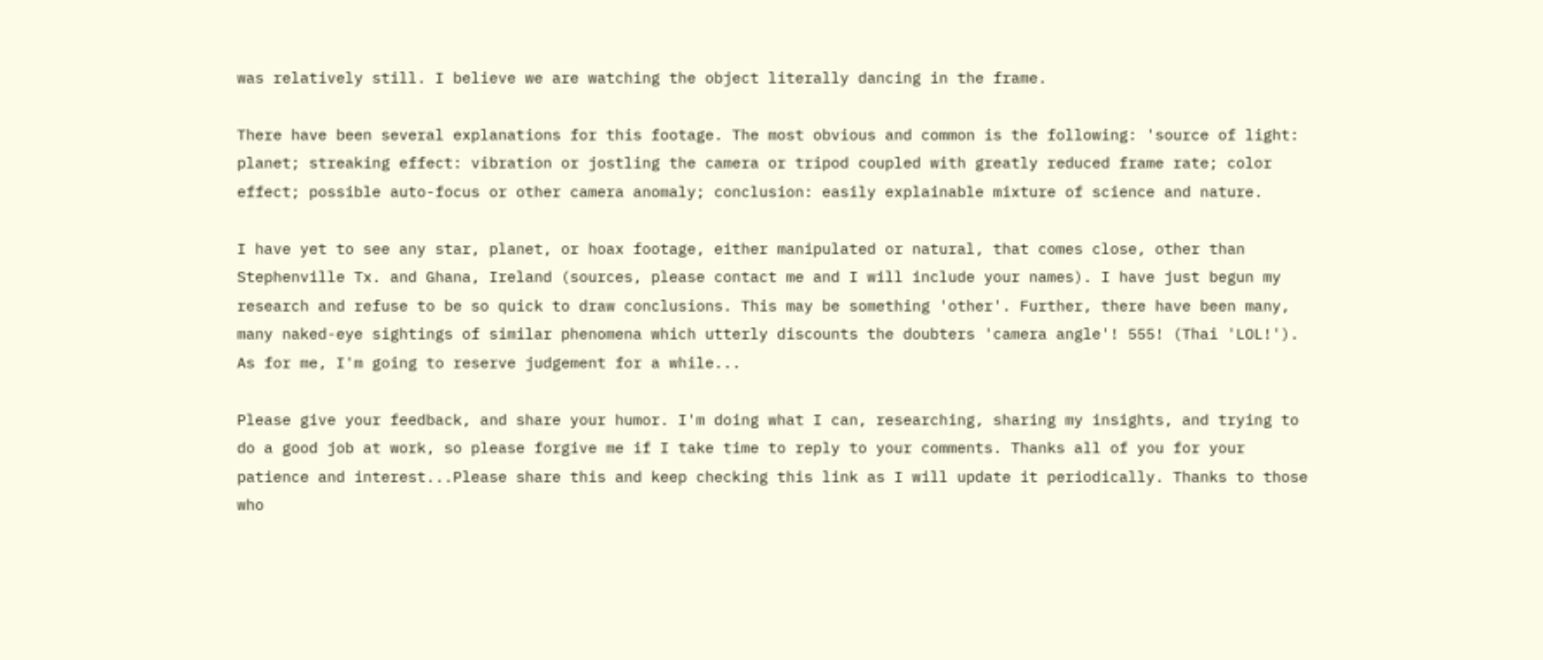was relatively still. I believe we are watching the object literally dancing in the frame.

There have been several explanations for this footage. The most obvious and common is the following: 'source of light: planet; streaking effect: vibration or jostling the camera or tripod coupled with greatly reduced frame rate; color effect; possible auto-focus or other camera anomaly; conclusion: easily explainable mixture of science and nature.

I have yet to see any star, planet, or hoax footage, either manipulated or natural, that comes close, other than Stephenville Tx. and Ghana, Ireland (sources, please contact me and I will include your names). I have just begun my research and refuse to be so quick to draw conclusions. This may be something 'other'. Further, there have been many, many naked-eye sightings of similar phenomena which utterly discounts the doubters 'camera angle'! 555! (Thai 'LOL!'). As for me, I'm going to reserve judgement for a while...

Please give your feedback, and share your humor. I'm doing what I can, researching, sharing my insights, and trying to do a good job at work, so please forgive me if I take time to reply to your comments. Thanks all of you for your patience and interest...Please share this and keep checking this link as I will update it periodically. Thanks to those who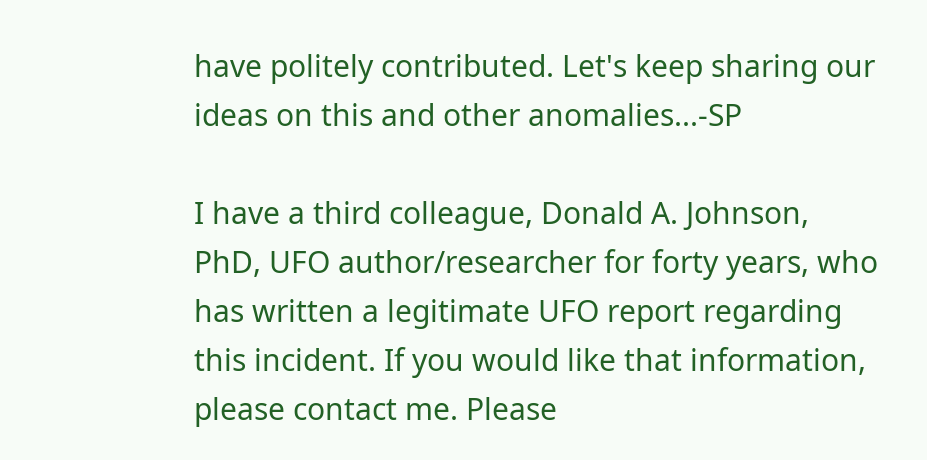have politely contributed. Let's keep sharing our ideas on this and other anomalies...-SP

I have a third colleague, Donald A. Johnson, PhD, UFO author/researcher for forty years, who has written a legitimate UFO report regarding this incident. If you would like that information, please contact me. Please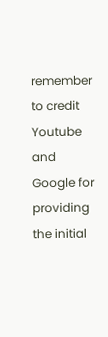remember to credit Youtube and Google for providing the initial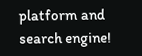platform and search engine!